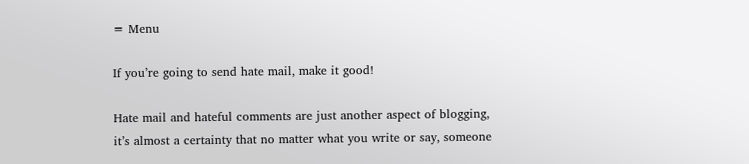≡ Menu

If you’re going to send hate mail, make it good!

Hate mail and hateful comments are just another aspect of blogging, it’s almost a certainty that no matter what you write or say, someone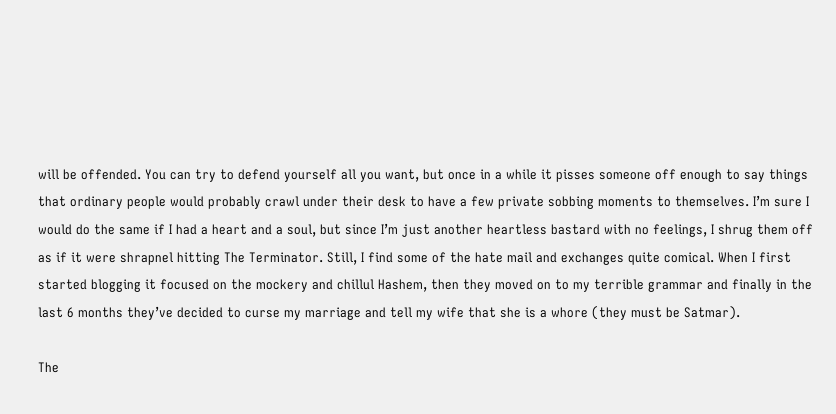will be offended. You can try to defend yourself all you want, but once in a while it pisses someone off enough to say things that ordinary people would probably crawl under their desk to have a few private sobbing moments to themselves. I’m sure I would do the same if I had a heart and a soul, but since I’m just another heartless bastard with no feelings, I shrug them off as if it were shrapnel hitting The Terminator. Still, I find some of the hate mail and exchanges quite comical. When I first started blogging it focused on the mockery and chillul Hashem, then they moved on to my terrible grammar and finally in the last 6 months they’ve decided to curse my marriage and tell my wife that she is a whore (they must be Satmar).

The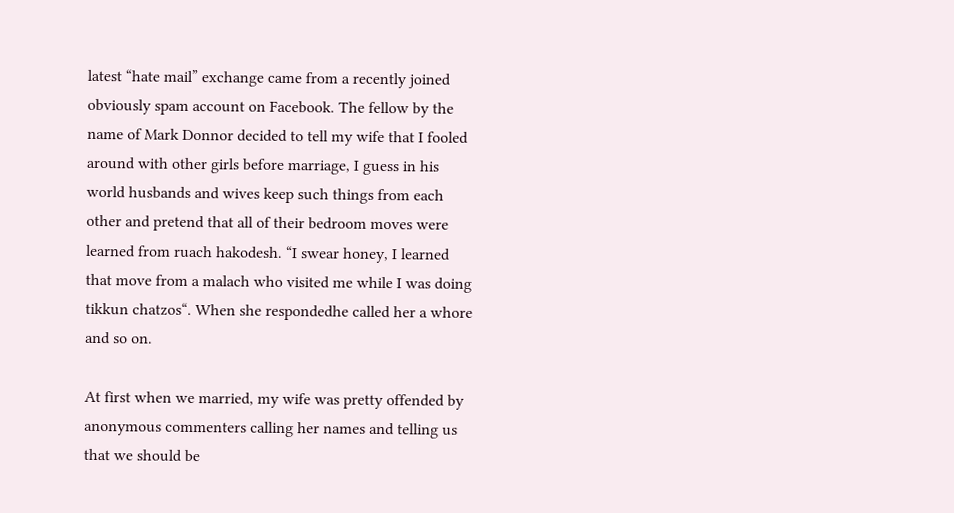latest “hate mail” exchange came from a recently joined obviously spam account on Facebook. The fellow by the name of Mark Donnor decided to tell my wife that I fooled around with other girls before marriage, I guess in his world husbands and wives keep such things from each other and pretend that all of their bedroom moves were learned from ruach hakodesh. “I swear honey, I learned that move from a malach who visited me while I was doing tikkun chatzos“. When she respondedhe called her a whore and so on.

At first when we married, my wife was pretty offended by anonymous commenters calling her names and telling us that we should be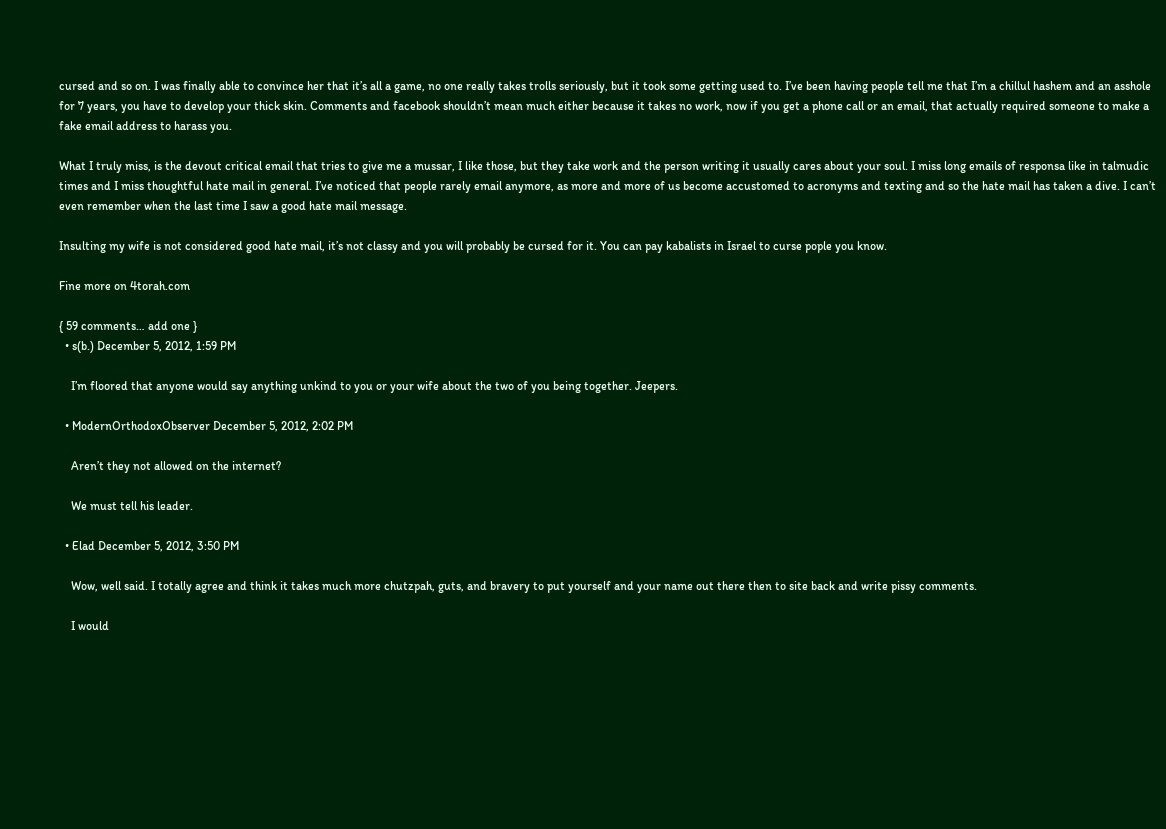cursed and so on. I was finally able to convince her that it’s all a game, no one really takes trolls seriously, but it took some getting used to. I’ve been having people tell me that I’m a chillul hashem and an asshole for 7 years, you have to develop your thick skin. Comments and facebook shouldn’t mean much either because it takes no work, now if you get a phone call or an email, that actually required someone to make a fake email address to harass you.

What I truly miss, is the devout critical email that tries to give me a mussar, I like those, but they take work and the person writing it usually cares about your soul. I miss long emails of responsa like in talmudic times and I miss thoughtful hate mail in general. I’ve noticed that people rarely email anymore, as more and more of us become accustomed to acronyms and texting and so the hate mail has taken a dive. I can’t even remember when the last time I saw a good hate mail message.

Insulting my wife is not considered good hate mail, it’s not classy and you will probably be cursed for it. You can pay kabalists in Israel to curse pople you know.

Fine more on 4torah.com

{ 59 comments… add one }
  • s(b.) December 5, 2012, 1:59 PM

    I’m floored that anyone would say anything unkind to you or your wife about the two of you being together. Jeepers.

  • ModernOrthodoxObserver December 5, 2012, 2:02 PM

    Aren’t they not allowed on the internet?

    We must tell his leader.

  • Elad December 5, 2012, 3:50 PM

    Wow, well said. I totally agree and think it takes much more chutzpah, guts, and bravery to put yourself and your name out there then to site back and write pissy comments.

    I would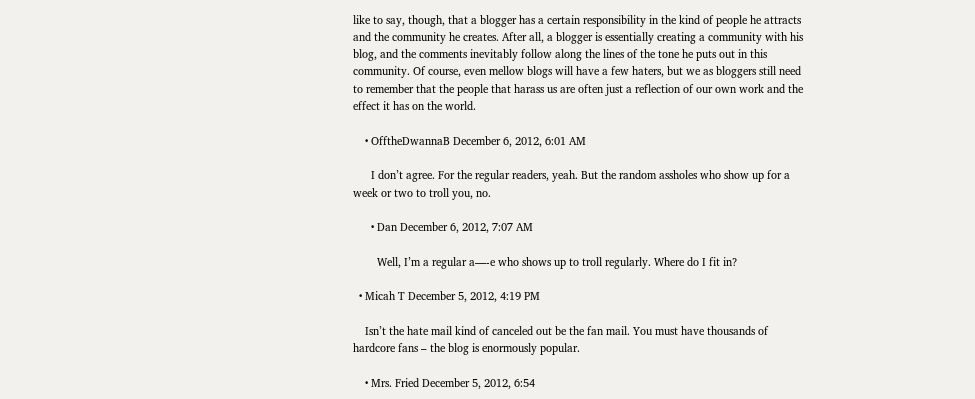like to say, though, that a blogger has a certain responsibility in the kind of people he attracts and the community he creates. After all, a blogger is essentially creating a community with his blog, and the comments inevitably follow along the lines of the tone he puts out in this community. Of course, even mellow blogs will have a few haters, but we as bloggers still need to remember that the people that harass us are often just a reflection of our own work and the effect it has on the world.

    • OfftheDwannaB December 6, 2012, 6:01 AM

      I don’t agree. For the regular readers, yeah. But the random assholes who show up for a week or two to troll you, no.

      • Dan December 6, 2012, 7:07 AM

        Well, I’m a regular a—-e who shows up to troll regularly. Where do I fit in?

  • Micah T December 5, 2012, 4:19 PM

    Isn’t the hate mail kind of canceled out be the fan mail. You must have thousands of hardcore fans – the blog is enormously popular.

    • Mrs. Fried December 5, 2012, 6:54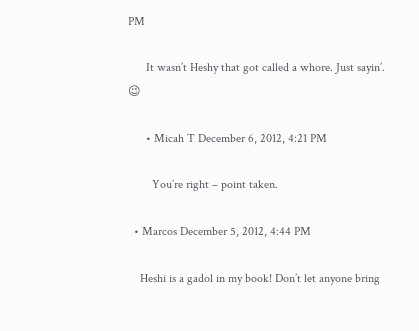PM

      It wasn’t Heshy that got called a whore. Just sayin’. 😉

      • Micah T December 6, 2012, 4:21 PM

        You’re right – point taken.

  • Marcos December 5, 2012, 4:44 PM

    Heshi is a gadol in my book! Don’t let anyone bring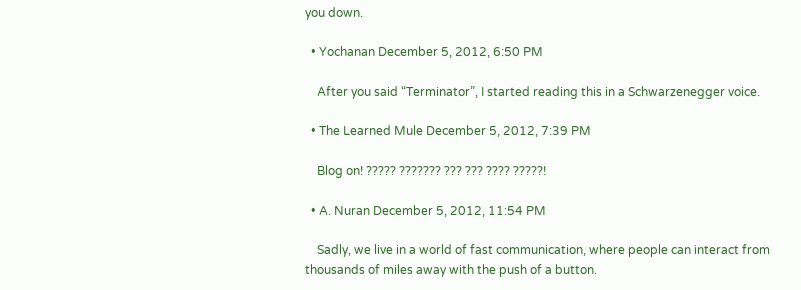you down.

  • Yochanan December 5, 2012, 6:50 PM

    After you said “Terminator”, I started reading this in a Schwarzenegger voice.

  • The Learned Mule December 5, 2012, 7:39 PM

    Blog on! ????? ??????? ??? ??? ???? ?????!

  • A. Nuran December 5, 2012, 11:54 PM

    Sadly, we live in a world of fast communication, where people can interact from thousands of miles away with the push of a button.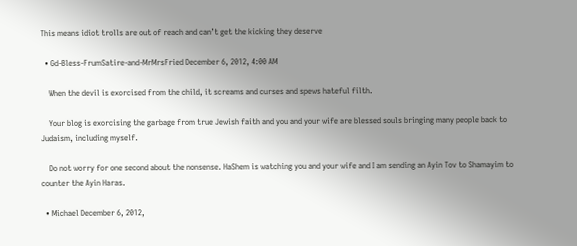This means idiot trolls are out of reach and can’t get the kicking they deserve

  • Gd-Bless-FrumSatire-and-MrMrsFried December 6, 2012, 4:00 AM

    When the devil is exorcised from the child, it screams and curses and spews hateful filth.

    Your blog is exorcising the garbage from true Jewish faith and you and your wife are blessed souls bringing many people back to Judaism, including myself.

    Do not worry for one second about the nonsense. HaShem is watching you and your wife and I am sending an Ayin Tov to Shamayim to counter the Ayin Haras.

  • Michael December 6, 2012,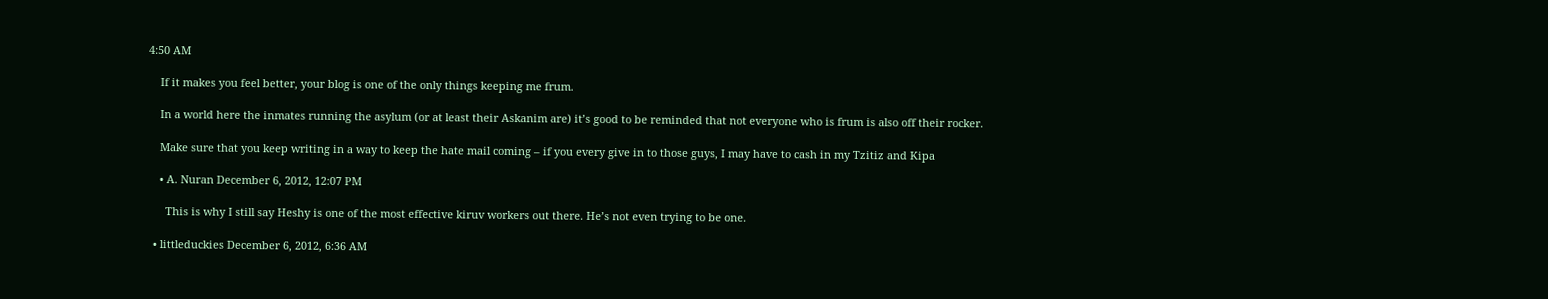4:50 AM

    If it makes you feel better, your blog is one of the only things keeping me frum.

    In a world here the inmates running the asylum (or at least their Askanim are) it’s good to be reminded that not everyone who is frum is also off their rocker.

    Make sure that you keep writing in a way to keep the hate mail coming – if you every give in to those guys, I may have to cash in my Tzitiz and Kipa

    • A. Nuran December 6, 2012, 12:07 PM

      This is why I still say Heshy is one of the most effective kiruv workers out there. He’s not even trying to be one.

  • littleduckies December 6, 2012, 6:36 AM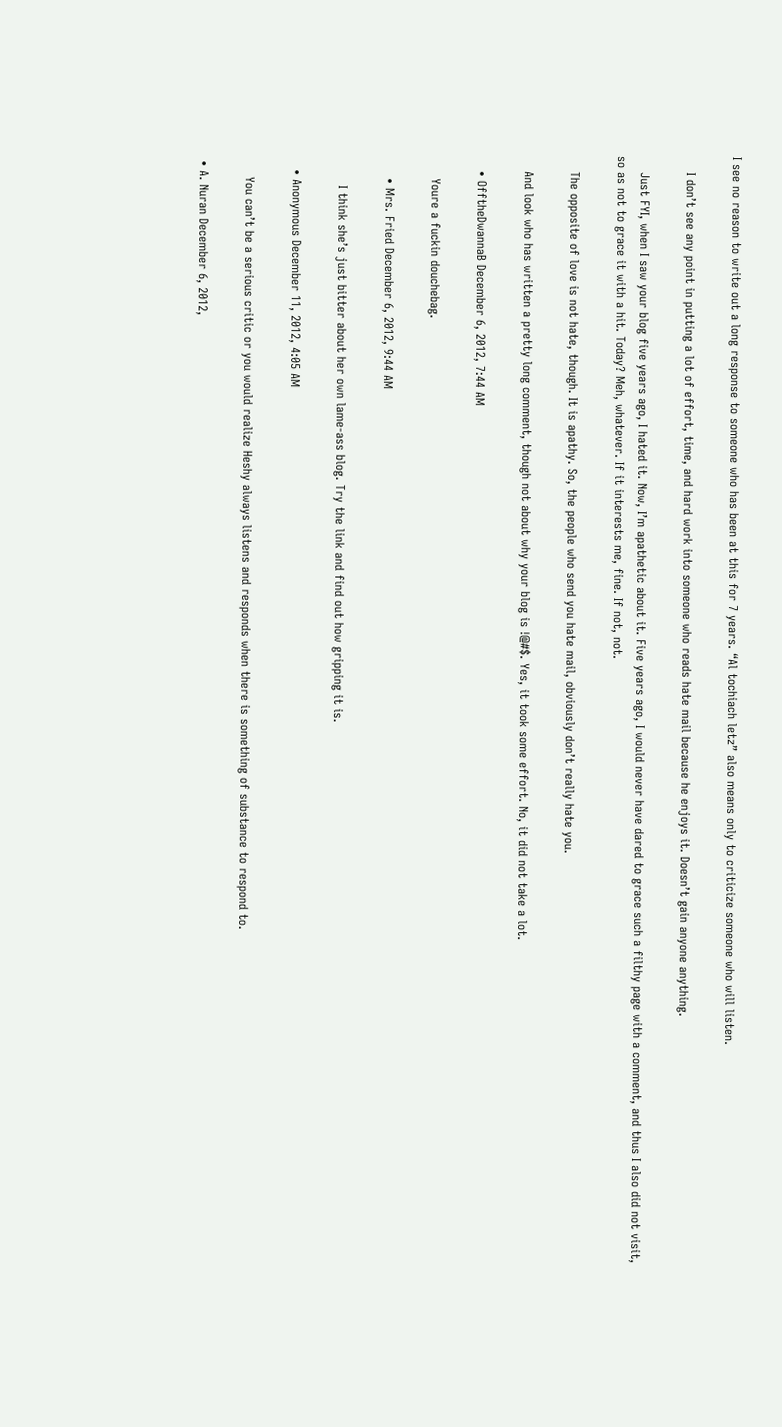I see no reason to write out a long response to someone who has been at this for 7 years. “Al tochiach letz” also means only to criticize someone who will listen.

    I don’t see any point in putting a lot of effort, time, and hard work into someone who reads hate mail because he enjoys it. Doesn’t gain anyone anything.

    Just FYI, when I saw your blog five years ago, I hated it. Now, I’m apathetic about it. Five years ago, I would never have dared to grace such a filthy page with a comment, and thus I also did not visit, so as not to grace it with a hit. Today? Meh, whatever. If it interests me, fine. If not, not.

    The opposite of love is not hate, though. It is apathy. So, the people who send you hate mail, obviously don’t really hate you.

    And look who has written a pretty long comment, though not about why your blog is !@#$. Yes, it took some effort. No, it did not take a lot.

    • OfftheDwannaB December 6, 2012, 7:44 AM

      Youre a fuckin douchebag.

      • Mrs. Fried December 6, 2012, 9:44 AM

        I think she’s just bitter about her own lame-ass blog. Try the link and find out how gripping it is.

    • Anonymous December 11, 2012, 4:05 AM

      You can’t be a serious critic or you would realize Heshy always listens and responds when there is something of substance to respond to.

  • A. Nuran December 6, 2012,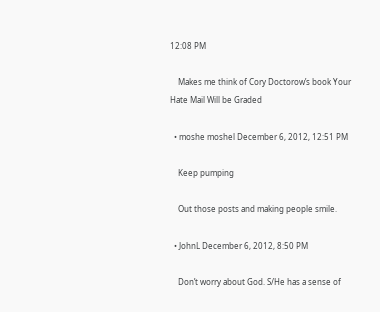12:08 PM

    Makes me think of Cory Doctorow’s book Your Hate Mail Will be Graded

  • moshe moshel December 6, 2012, 12:51 PM

    Keep pumping

    Out those posts and making people smile.

  • JohnL December 6, 2012, 8:50 PM

    Don’t worry about God. S/He has a sense of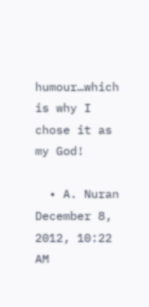humour…which is why I chose it as my God!

  • A. Nuran December 8, 2012, 10:22 AM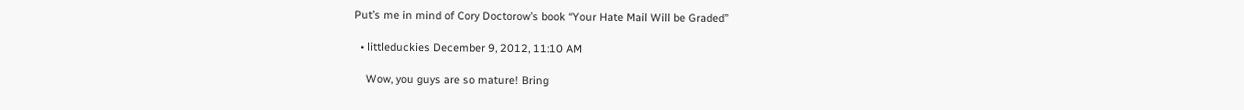Put’s me in mind of Cory Doctorow’s book “Your Hate Mail Will be Graded”

  • littleduckies December 9, 2012, 11:10 AM

    Wow, you guys are so mature! Bring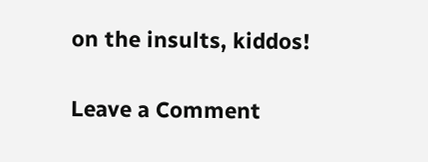on the insults, kiddos!

Leave a Comment